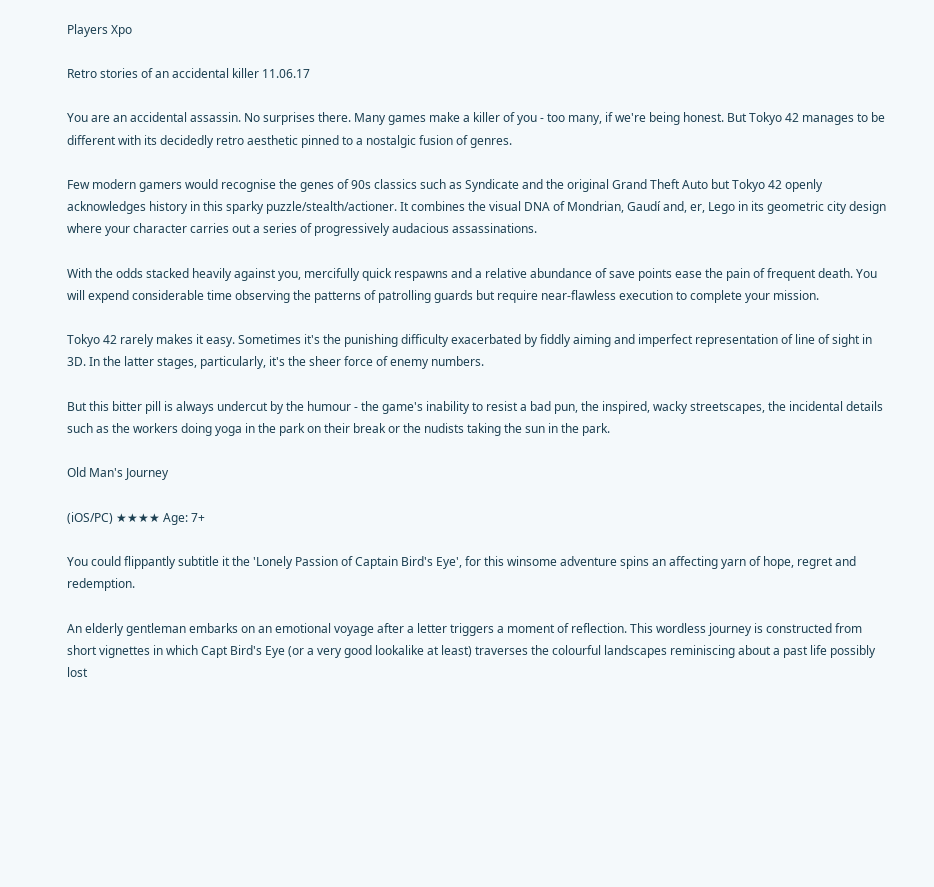Players Xpo

Retro stories of an accidental killer 11.06.17

You are an accidental assassin. No surprises there. Many games make a killer of you - too many, if we're being honest. But Tokyo 42 manages to be different with its decidedly retro aesthetic pinned to a nostalgic fusion of genres.

Few modern gamers would recognise the genes of 90s classics such as Syndicate and the original Grand Theft Auto but Tokyo 42 openly acknowledges history in this sparky puzzle/stealth/actioner. It combines the visual DNA of Mondrian, Gaudí and, er, Lego in its geometric city design where your character carries out a series of progressively audacious assassinations.

With the odds stacked heavily against you, mercifully quick respawns and a relative abundance of save points ease the pain of frequent death. You will expend considerable time observing the patterns of patrolling guards but require near-flawless execution to complete your mission.

Tokyo 42 rarely makes it easy. Sometimes it's the punishing difficulty exacerbated by fiddly aiming and imperfect representation of line of sight in 3D. In the latter stages, particularly, it's the sheer force of enemy numbers.

But this bitter pill is always undercut by the humour - the game's inability to resist a bad pun, the inspired, wacky streetscapes, the incidental details such as the workers doing yoga in the park on their break or the nudists taking the sun in the park.

Old Man's Journey

(iOS/PC) ★★★★ Age: 7+

You could flippantly subtitle it the 'Lonely Passion of Captain Bird's Eye', for this winsome adventure spins an affecting yarn of hope, regret and redemption.

An elderly gentleman embarks on an emotional voyage after a letter triggers a moment of reflection. This wordless journey is constructed from short vignettes in which Capt Bird's Eye (or a very good lookalike at least) traverses the colourful landscapes reminiscing about a past life possibly lost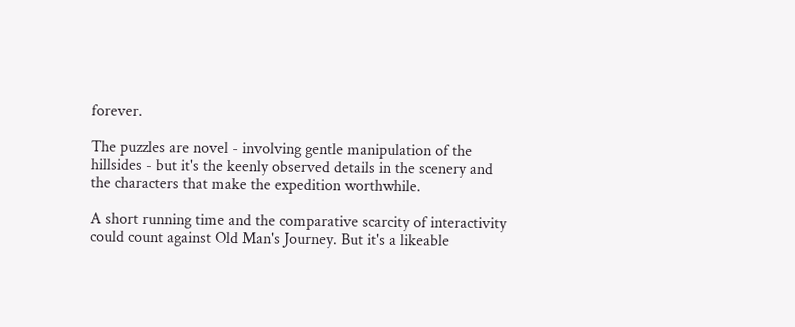forever.

The puzzles are novel - involving gentle manipulation of the hillsides - but it's the keenly observed details in the scenery and the characters that make the expedition worthwhile.

A short running time and the comparative scarcity of interactivity could count against Old Man's Journey. But it's a likeable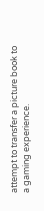attempt to transfer a picture book to a gaming experience.